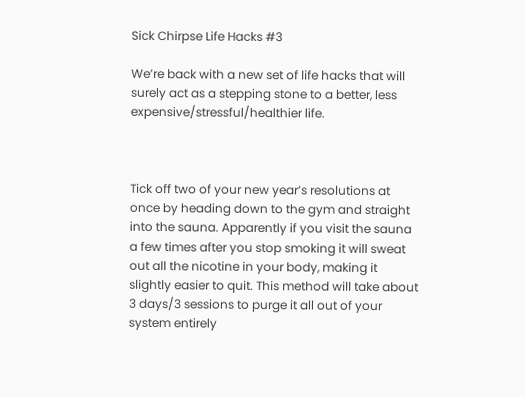Sick Chirpse Life Hacks #3

We’re back with a new set of life hacks that will surely act as a stepping stone to a better, less expensive/stressful/healthier life.



Tick off two of your new year’s resolutions at once by heading down to the gym and straight into the sauna. Apparently if you visit the sauna a few times after you stop smoking it will sweat out all the nicotine in your body, making it slightly easier to quit. This method will take about 3 days/3 sessions to purge it all out of your system entirely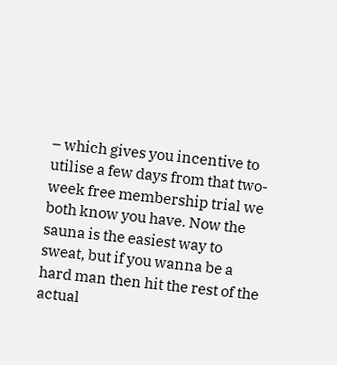– which gives you incentive to utilise a few days from that two-week free membership trial we both know you have. Now the sauna is the easiest way to sweat, but if you wanna be a hard man then hit the rest of the actual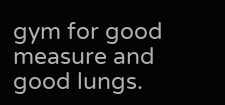gym for good measure and good lungs.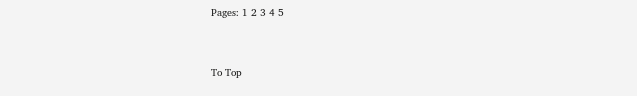Pages: 1 2 3 4 5


To Top